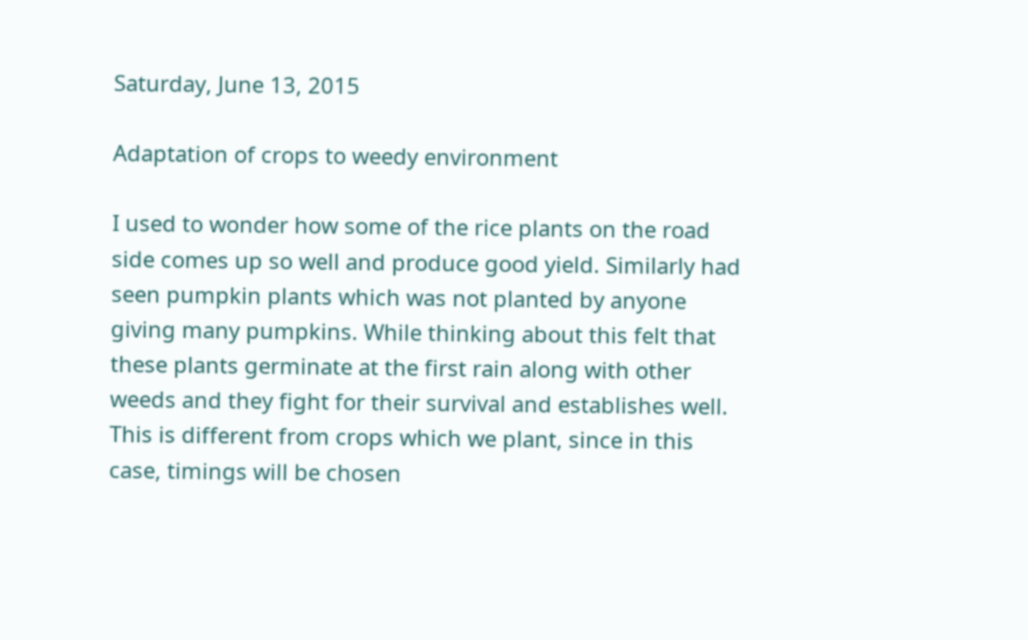Saturday, June 13, 2015

Adaptation of crops to weedy environment

I used to wonder how some of the rice plants on the road side comes up so well and produce good yield. Similarly had seen pumpkin plants which was not planted by anyone giving many pumpkins. While thinking about this felt that these plants germinate at the first rain along with other weeds and they fight for their survival and establishes well. This is different from crops which we plant, since in this case, timings will be chosen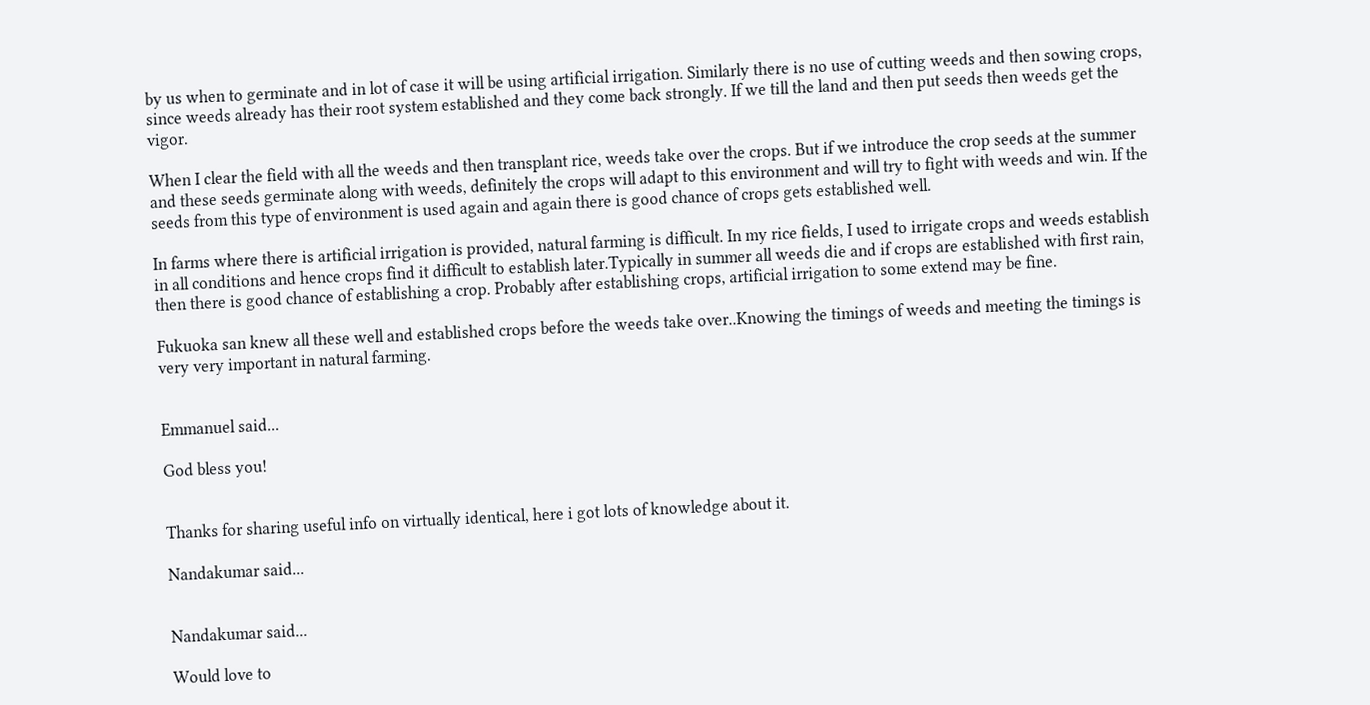by us when to germinate and in lot of case it will be using artificial irrigation. Similarly there is no use of cutting weeds and then sowing crops, since weeds already has their root system established and they come back strongly. If we till the land and then put seeds then weeds get the vigor.

When I clear the field with all the weeds and then transplant rice, weeds take over the crops. But if we introduce the crop seeds at the summer and these seeds germinate along with weeds, definitely the crops will adapt to this environment and will try to fight with weeds and win. If the seeds from this type of environment is used again and again there is good chance of crops gets established well.

In farms where there is artificial irrigation is provided, natural farming is difficult. In my rice fields, I used to irrigate crops and weeds establish in all conditions and hence crops find it difficult to establish later.Typically in summer all weeds die and if crops are established with first rain, then there is good chance of establishing a crop. Probably after establishing crops, artificial irrigation to some extend may be fine.

Fukuoka san knew all these well and established crops before the weeds take over..Knowing the timings of weeds and meeting the timings is very very important in natural farming.


Emmanuel said...

God bless you!


Thanks for sharing useful info on virtually identical, here i got lots of knowledge about it.

Nandakumar said...


Nandakumar said...

Would love to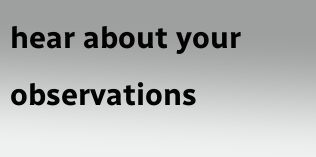hear about your observations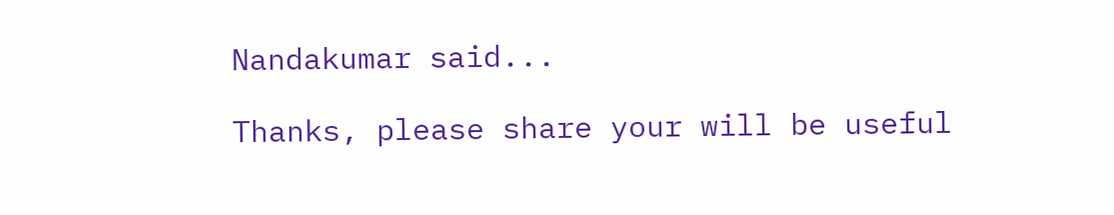Nandakumar said...

Thanks, please share your will be useful